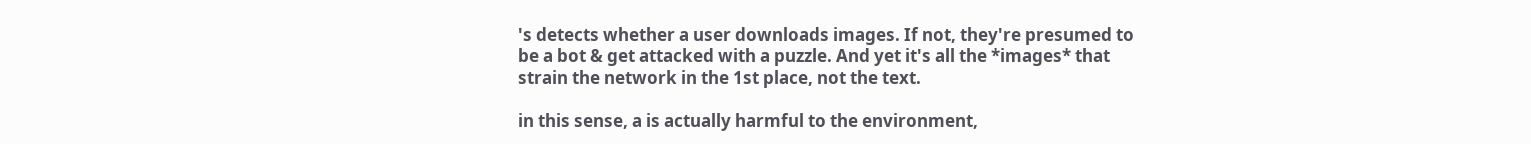's detects whether a user downloads images. If not, they're presumed to be a bot & get attacked with a puzzle. And yet it's all the *images* that strain the network in the 1st place, not the text.

in this sense, a is actually harmful to the environment,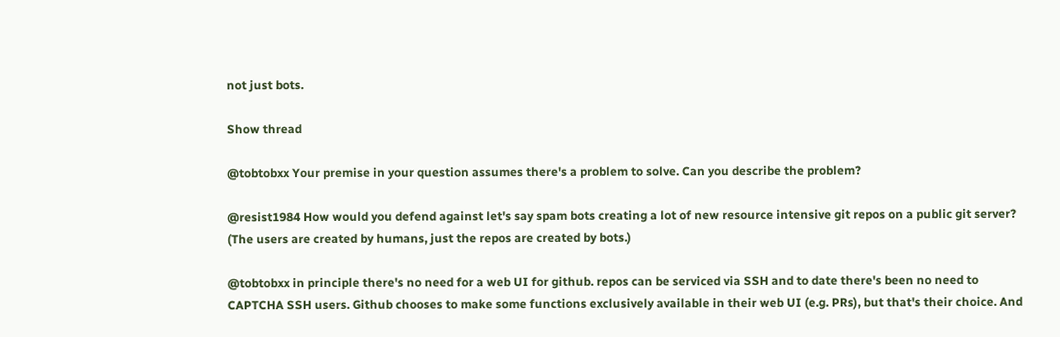not just bots.

Show thread

@tobtobxx Your premise in your question assumes there's a problem to solve. Can you describe the problem?

@resist1984 How would you defend against let's say spam bots creating a lot of new resource intensive git repos on a public git server? (The users are created by humans, just the repos are created by bots.)

@tobtobxx in principle there's no need for a web UI for github. repos can be serviced via SSH and to date there's been no need to CAPTCHA SSH users. Github chooses to make some functions exclusively available in their web UI (e.g. PRs), but that's their choice. And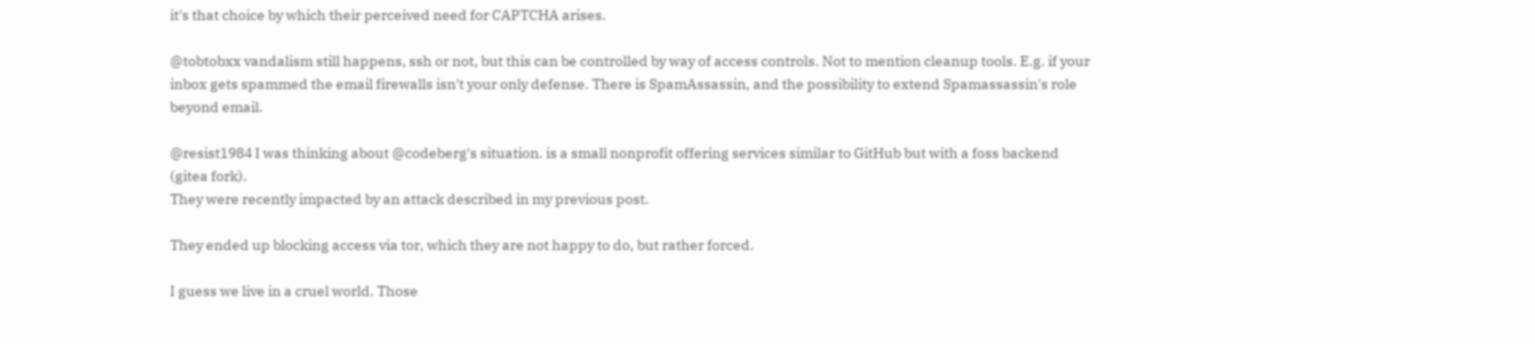it's that choice by which their perceived need for CAPTCHA arises.

@tobtobxx vandalism still happens, ssh or not, but this can be controlled by way of access controls. Not to mention cleanup tools. E.g. if your inbox gets spammed the email firewalls isn't your only defense. There is SpamAssassin, and the possibility to extend Spamassassin's role beyond email.

@resist1984 I was thinking about @codeberg's situation. is a small nonprofit offering services similar to GitHub but with a foss backend (gitea fork).
They were recently impacted by an attack described in my previous post.

They ended up blocking access via tor, which they are not happy to do, but rather forced.

I guess we live in a cruel world. Those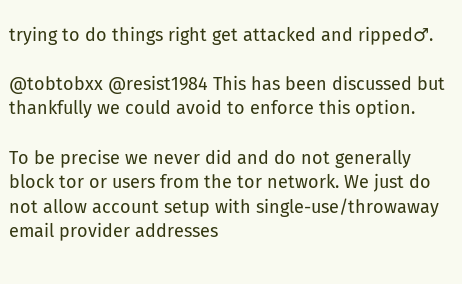trying to do things right get attacked and ripped♂.

@tobtobxx @resist1984 This has been discussed but thankfully we could avoid to enforce this option.

To be precise we never did and do not generally block tor or users from the tor network. We just do not allow account setup with single-use/throwaway email provider addresses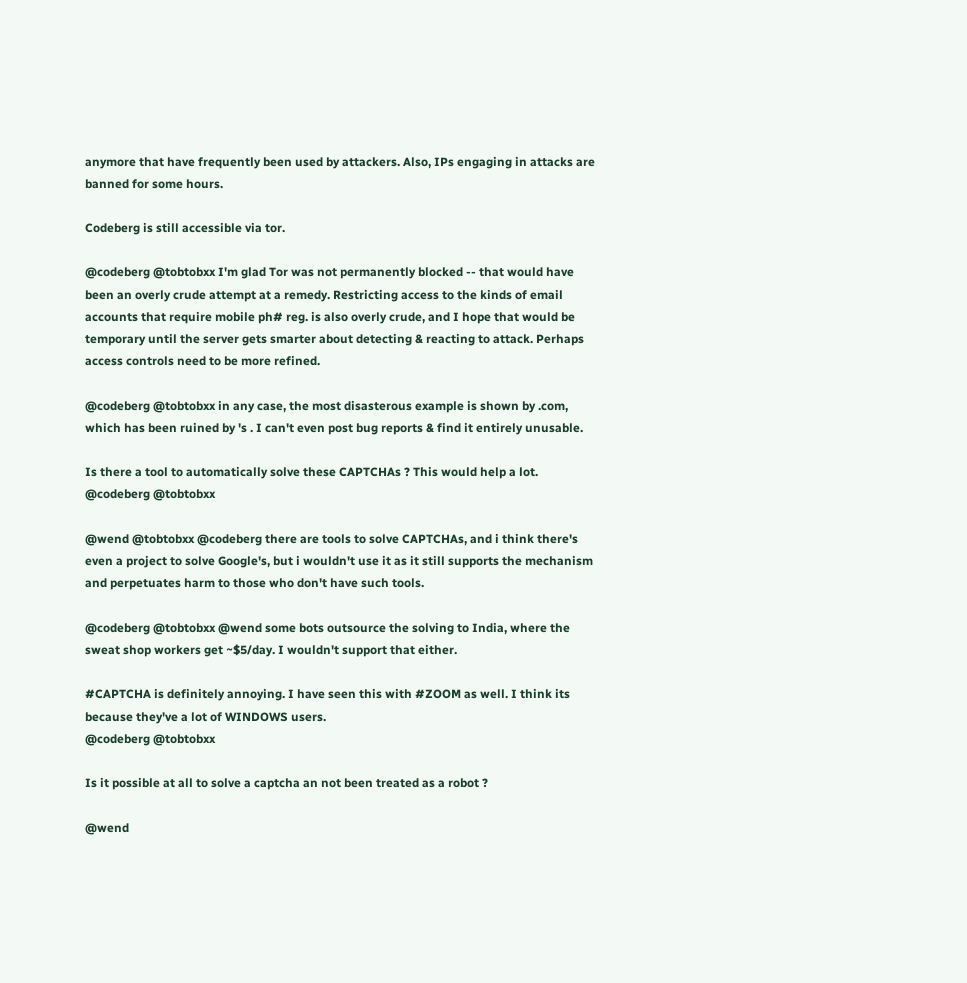anymore that have frequently been used by attackers. Also, IPs engaging in attacks are banned for some hours.

Codeberg is still accessible via tor.

@codeberg @tobtobxx I'm glad Tor was not permanently blocked -- that would have been an overly crude attempt at a remedy. Restricting access to the kinds of email accounts that require mobile ph# reg. is also overly crude, and I hope that would be temporary until the server gets smarter about detecting & reacting to attack. Perhaps access controls need to be more refined.

@codeberg @tobtobxx in any case, the most disasterous example is shown by .com, which has been ruined by 's . I can't even post bug reports & find it entirely unusable.

Is there a tool to automatically solve these CAPTCHAs ? This would help a lot.
@codeberg @tobtobxx

@wend @tobtobxx @codeberg there are tools to solve CAPTCHAs, and i think there's even a project to solve Google's, but i wouldn't use it as it still supports the mechanism and perpetuates harm to those who don't have such tools.

@codeberg @tobtobxx @wend some bots outsource the solving to India, where the sweat shop workers get ~$5/day. I wouldn't support that either.

#CAPTCHA is definitely annoying. I have seen this with #ZOOM as well. I think its because they've a lot of WINDOWS users.
@codeberg @tobtobxx

Is it possible at all to solve a captcha an not been treated as a robot ?

@wend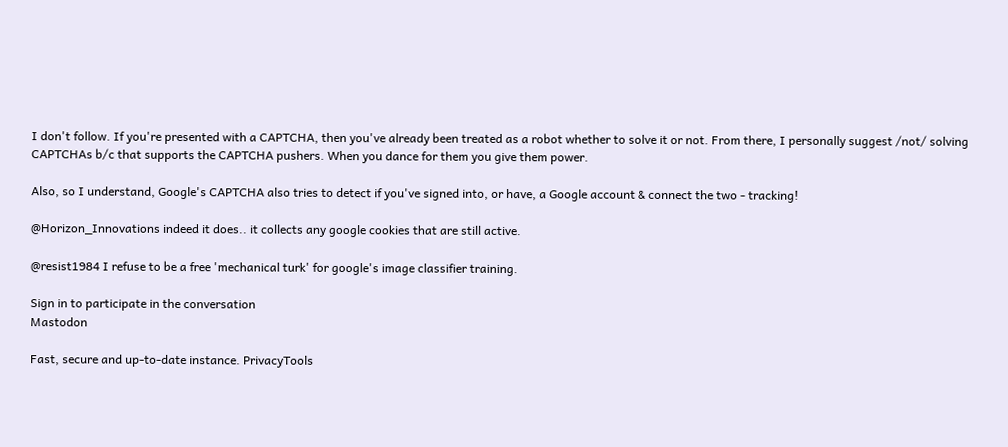I don't follow. If you're presented with a CAPTCHA, then you've already been treated as a robot whether to solve it or not. From there, I personally suggest /not/ solving CAPTCHAs b/c that supports the CAPTCHA pushers. When you dance for them you give them power.

Also, so I understand, Google's CAPTCHA also tries to detect if you've signed into, or have, a Google account & connect the two - tracking!

@Horizon_Innovations indeed it does.. it collects any google cookies that are still active.

@resist1984 I refuse to be a free 'mechanical turk' for google's image classifier training.

Sign in to participate in the conversation
Mastodon

Fast, secure and up-to-date instance. PrivacyTools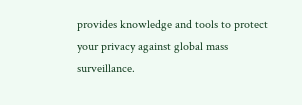provides knowledge and tools to protect your privacy against global mass surveillance.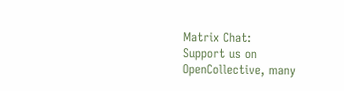Matrix Chat:
Support us on OpenCollective, many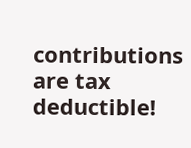contributions are tax deductible!